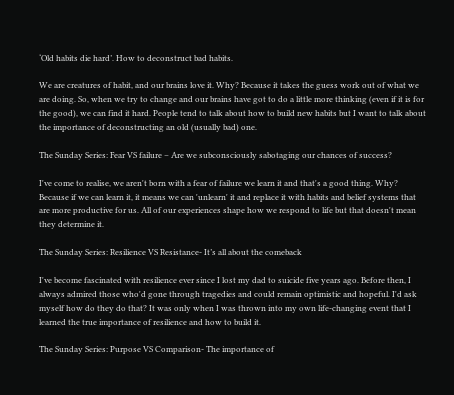‘Old habits die hard’. How to deconstruct bad habits.

We are creatures of habit, and our brains love it. Why? Because it takes the guess work out of what we are doing. So, when we try to change and our brains have got to do a little more thinking (even if it is for the good), we can find it hard. People tend to talk about how to build new habits but I want to talk about the importance of deconstructing an old (usually bad) one.

The Sunday Series: Fear VS failure – Are we subconsciously sabotaging our chances of success?

I've come to realise, we aren't born with a fear of failure we learn it and that's a good thing. Why? Because if we can learn it, it means we can 'unlearn' it and replace it with habits and belief systems that are more productive for us. All of our experiences shape how we respond to life but that doesn't mean they determine it.

The Sunday Series: Resilience VS Resistance- It’s all about the comeback

I've become fascinated with resilience ever since I lost my dad to suicide five years ago. Before then, I always admired those who'd gone through tragedies and could remain optimistic and hopeful. I'd ask myself how do they do that? It was only when I was thrown into my own life-changing event that I learned the true importance of resilience and how to build it.

The Sunday Series: Purpose VS Comparison- The importance of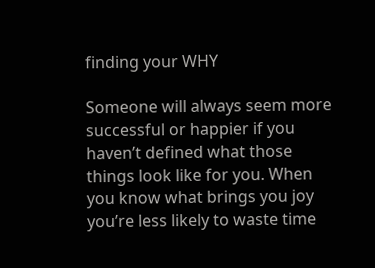finding your WHY

Someone will always seem more successful or happier if you haven’t defined what those things look like for you. When you know what brings you joy you’re less likely to waste time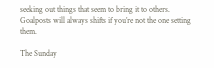seeking out things that seem to bring it to others. Goalposts will always shifts if you’re not the one setting them.

The Sunday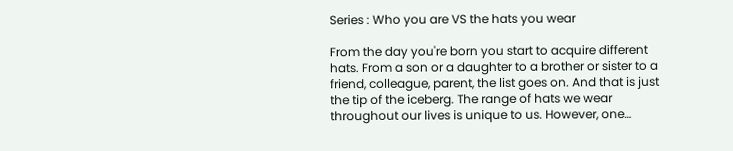Series : Who you are VS the hats you wear

From the day you're born you start to acquire different hats. From a son or a daughter to a brother or sister to a friend, colleague, parent, the list goes on. And that is just the tip of the iceberg. The range of hats we wear throughout our lives is unique to us. However, one…